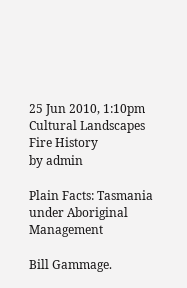25 Jun 2010, 1:10pm
Cultural Landscapes Fire History
by admin

Plain Facts: Tasmania under Aboriginal Management

Bill Gammage.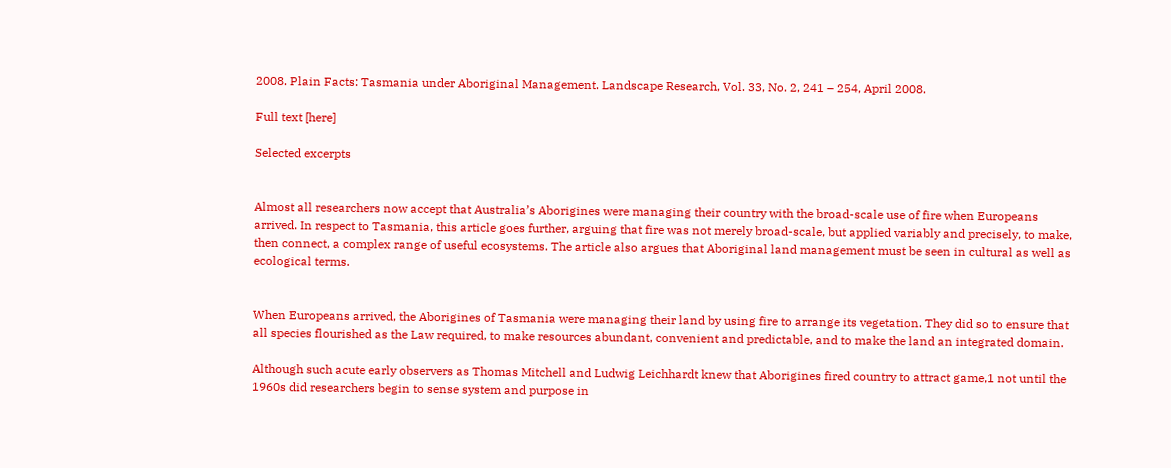2008. Plain Facts: Tasmania under Aboriginal Management. Landscape Research, Vol. 33, No. 2, 241 – 254, April 2008.

Full text [here]

Selected excerpts


Almost all researchers now accept that Australia’s Aborigines were managing their country with the broad-scale use of fire when Europeans arrived. In respect to Tasmania, this article goes further, arguing that fire was not merely broad-scale, but applied variably and precisely, to make, then connect, a complex range of useful ecosystems. The article also argues that Aboriginal land management must be seen in cultural as well as ecological terms.


When Europeans arrived, the Aborigines of Tasmania were managing their land by using fire to arrange its vegetation. They did so to ensure that all species flourished as the Law required, to make resources abundant, convenient and predictable, and to make the land an integrated domain.

Although such acute early observers as Thomas Mitchell and Ludwig Leichhardt knew that Aborigines fired country to attract game,1 not until the 1960s did researchers begin to sense system and purpose in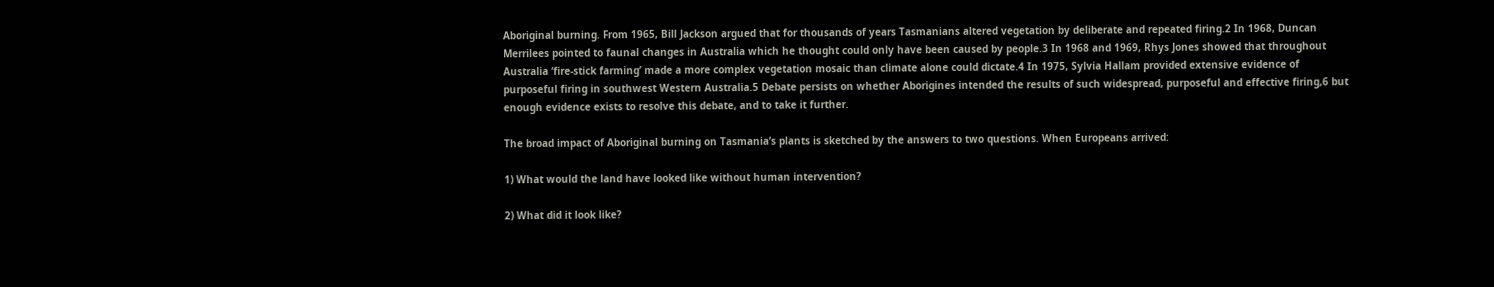Aboriginal burning. From 1965, Bill Jackson argued that for thousands of years Tasmanians altered vegetation by deliberate and repeated firing.2 In 1968, Duncan Merrilees pointed to faunal changes in Australia which he thought could only have been caused by people.3 In 1968 and 1969, Rhys Jones showed that throughout Australia ‘fire-stick farming’ made a more complex vegetation mosaic than climate alone could dictate.4 In 1975, Sylvia Hallam provided extensive evidence of purposeful firing in southwest Western Australia.5 Debate persists on whether Aborigines intended the results of such widespread, purposeful and effective firing,6 but enough evidence exists to resolve this debate, and to take it further.

The broad impact of Aboriginal burning on Tasmania’s plants is sketched by the answers to two questions. When Europeans arrived:

1) What would the land have looked like without human intervention?

2) What did it look like?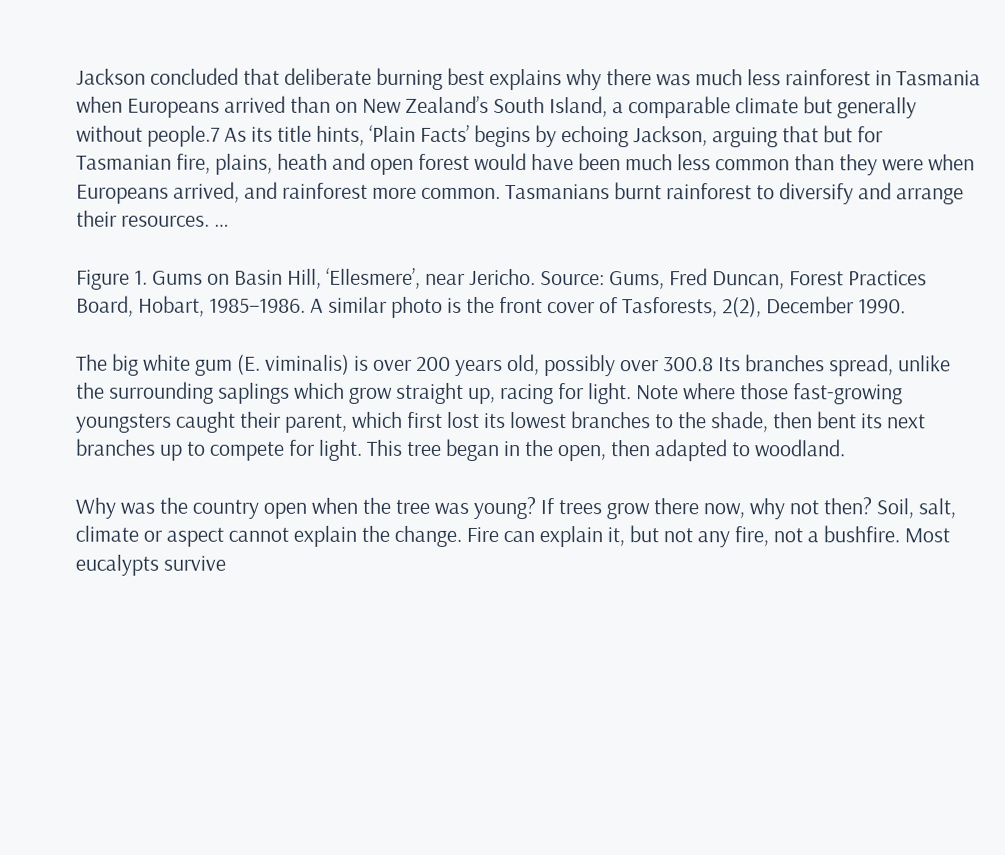Jackson concluded that deliberate burning best explains why there was much less rainforest in Tasmania when Europeans arrived than on New Zealand’s South Island, a comparable climate but generally without people.7 As its title hints, ‘Plain Facts’ begins by echoing Jackson, arguing that but for Tasmanian fire, plains, heath and open forest would have been much less common than they were when Europeans arrived, and rainforest more common. Tasmanians burnt rainforest to diversify and arrange their resources. …

Figure 1. Gums on Basin Hill, ‘Ellesmere’, near Jericho. Source: Gums, Fred Duncan, Forest Practices Board, Hobart, 1985–1986. A similar photo is the front cover of Tasforests, 2(2), December 1990.

The big white gum (E. viminalis) is over 200 years old, possibly over 300.8 Its branches spread, unlike the surrounding saplings which grow straight up, racing for light. Note where those fast-growing youngsters caught their parent, which first lost its lowest branches to the shade, then bent its next branches up to compete for light. This tree began in the open, then adapted to woodland.

Why was the country open when the tree was young? If trees grow there now, why not then? Soil, salt, climate or aspect cannot explain the change. Fire can explain it, but not any fire, not a bushfire. Most eucalypts survive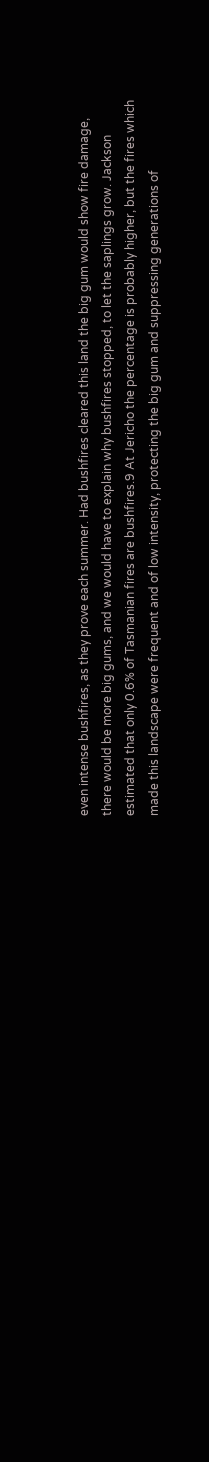even intense bushfires, as they prove each summer. Had bushfires cleared this land the big gum would show fire damage, there would be more big gums, and we would have to explain why bushfires stopped, to let the saplings grow. Jackson estimated that only 0.6% of Tasmanian fires are bushfires.9 At Jericho the percentage is probably higher, but the fires which made this landscape were frequent and of low intensity, protecting the big gum and suppressing generations of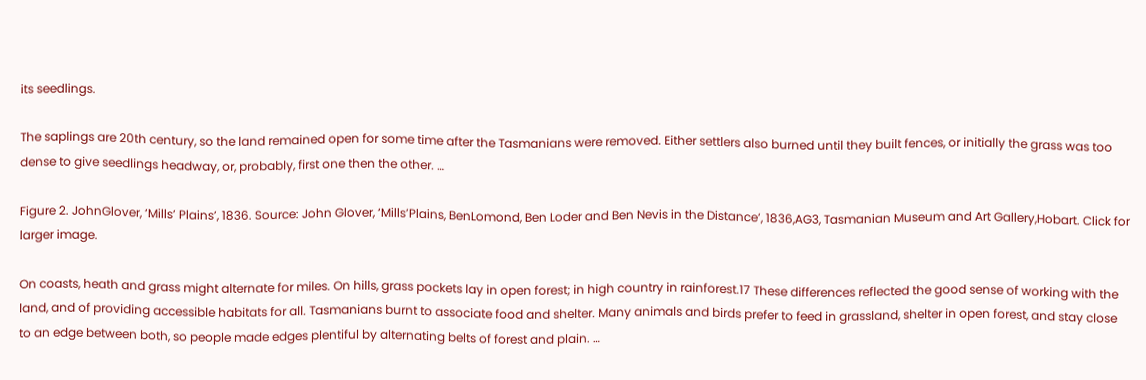its seedlings.

The saplings are 20th century, so the land remained open for some time after the Tasmanians were removed. Either settlers also burned until they built fences, or initially the grass was too dense to give seedlings headway, or, probably, first one then the other. …

Figure 2. JohnGlover, ‘Mills’ Plains’, 1836. Source: John Glover, ‘Mills’Plains, BenLomond, Ben Loder and Ben Nevis in the Distance’, 1836,AG3, Tasmanian Museum and Art Gallery,Hobart. Click for larger image.

On coasts, heath and grass might alternate for miles. On hills, grass pockets lay in open forest; in high country in rainforest.17 These differences reflected the good sense of working with the land, and of providing accessible habitats for all. Tasmanians burnt to associate food and shelter. Many animals and birds prefer to feed in grassland, shelter in open forest, and stay close to an edge between both, so people made edges plentiful by alternating belts of forest and plain. …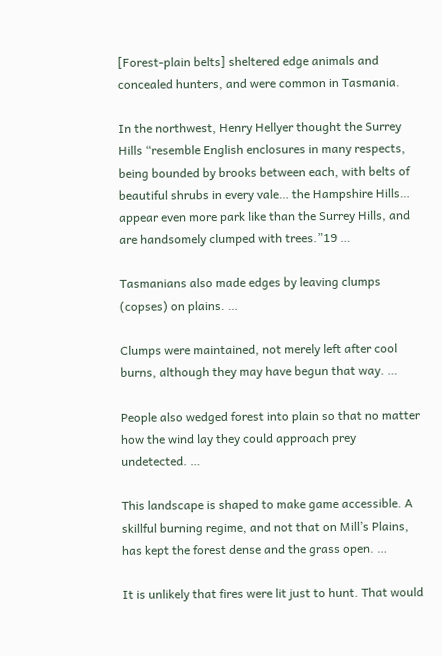[Forest-plain belts] sheltered edge animals and concealed hunters, and were common in Tasmania.

In the northwest, Henry Hellyer thought the Surrey Hills “resemble English enclosures in many respects, being bounded by brooks between each, with belts of beautiful shrubs in every vale… the Hampshire Hills… appear even more park like than the Surrey Hills, and are handsomely clumped with trees.”19 …

Tasmanians also made edges by leaving clumps (copses) on plains. …

Clumps were maintained, not merely left after cool burns, although they may have begun that way. …

People also wedged forest into plain so that no matter how the wind lay they could approach prey undetected. …

This landscape is shaped to make game accessible. A skillful burning regime, and not that on Mill’s Plains, has kept the forest dense and the grass open. …

It is unlikely that fires were lit just to hunt. That would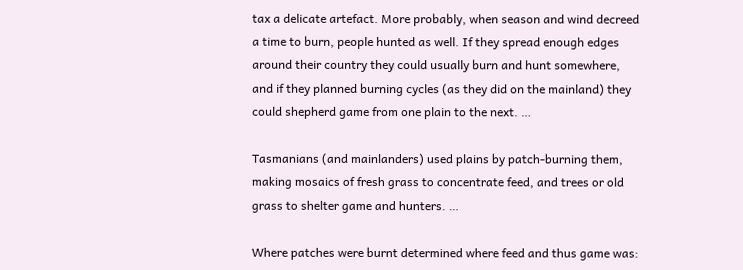tax a delicate artefact. More probably, when season and wind decreed a time to burn, people hunted as well. If they spread enough edges around their country they could usually burn and hunt somewhere, and if they planned burning cycles (as they did on the mainland) they could shepherd game from one plain to the next. …

Tasmanians (and mainlanders) used plains by patch-burning them, making mosaics of fresh grass to concentrate feed, and trees or old grass to shelter game and hunters. …

Where patches were burnt determined where feed and thus game was: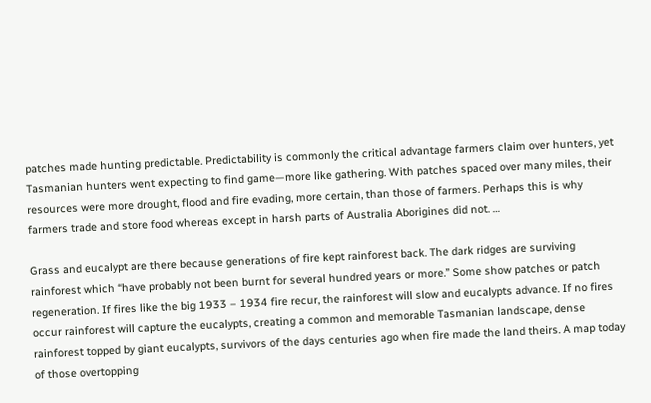patches made hunting predictable. Predictability is commonly the critical advantage farmers claim over hunters, yet Tasmanian hunters went expecting to find game—more like gathering. With patches spaced over many miles, their resources were more drought, flood and fire evading, more certain, than those of farmers. Perhaps this is why farmers trade and store food whereas except in harsh parts of Australia Aborigines did not. …

Grass and eucalypt are there because generations of fire kept rainforest back. The dark ridges are surviving rainforest which “have probably not been burnt for several hundred years or more.” Some show patches or patch regeneration. If fires like the big 1933 – 1934 fire recur, the rainforest will slow and eucalypts advance. If no fires occur rainforest will capture the eucalypts, creating a common and memorable Tasmanian landscape, dense rainforest topped by giant eucalypts, survivors of the days centuries ago when fire made the land theirs. A map today of those overtopping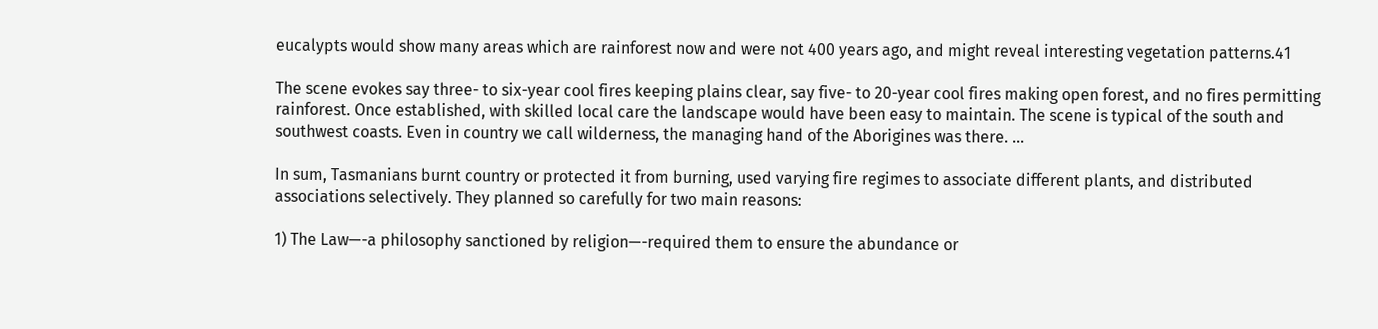eucalypts would show many areas which are rainforest now and were not 400 years ago, and might reveal interesting vegetation patterns.41

The scene evokes say three- to six-year cool fires keeping plains clear, say five- to 20-year cool fires making open forest, and no fires permitting rainforest. Once established, with skilled local care the landscape would have been easy to maintain. The scene is typical of the south and southwest coasts. Even in country we call wilderness, the managing hand of the Aborigines was there. …

In sum, Tasmanians burnt country or protected it from burning, used varying fire regimes to associate different plants, and distributed associations selectively. They planned so carefully for two main reasons:

1) The Law—-a philosophy sanctioned by religion—-required them to ensure the abundance or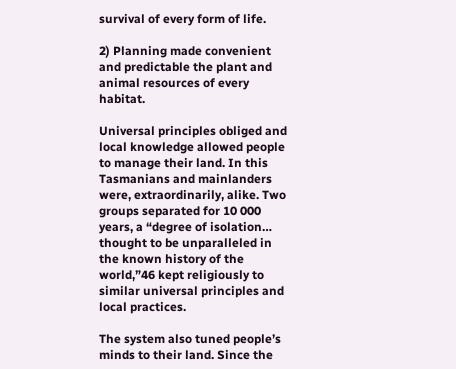survival of every form of life.

2) Planning made convenient and predictable the plant and animal resources of every habitat.

Universal principles obliged and local knowledge allowed people to manage their land. In this Tasmanians and mainlanders were, extraordinarily, alike. Two groups separated for 10 000 years, a “degree of isolation… thought to be unparalleled in the known history of the world,”46 kept religiously to similar universal principles and local practices.

The system also tuned people’s minds to their land. Since the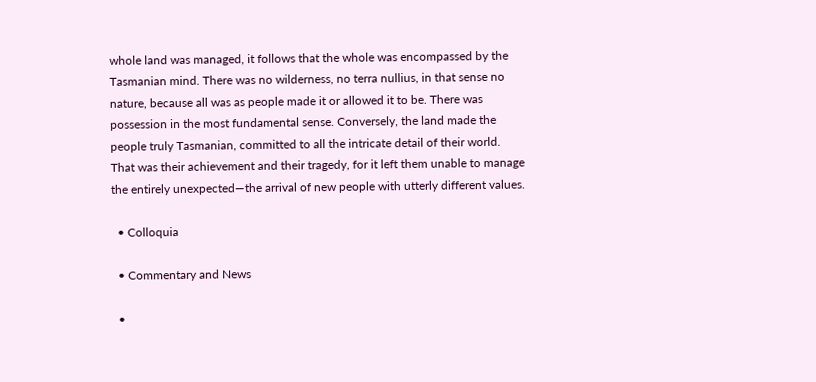whole land was managed, it follows that the whole was encompassed by the Tasmanian mind. There was no wilderness, no terra nullius, in that sense no nature, because all was as people made it or allowed it to be. There was possession in the most fundamental sense. Conversely, the land made the people truly Tasmanian, committed to all the intricate detail of their world. That was their achievement and their tragedy, for it left them unable to manage the entirely unexpected—the arrival of new people with utterly different values.

  • Colloquia

  • Commentary and News

  •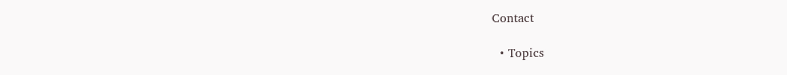Contact

  • Topics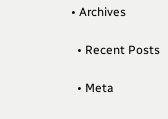• Archives

  • Recent Posts

  • Meta